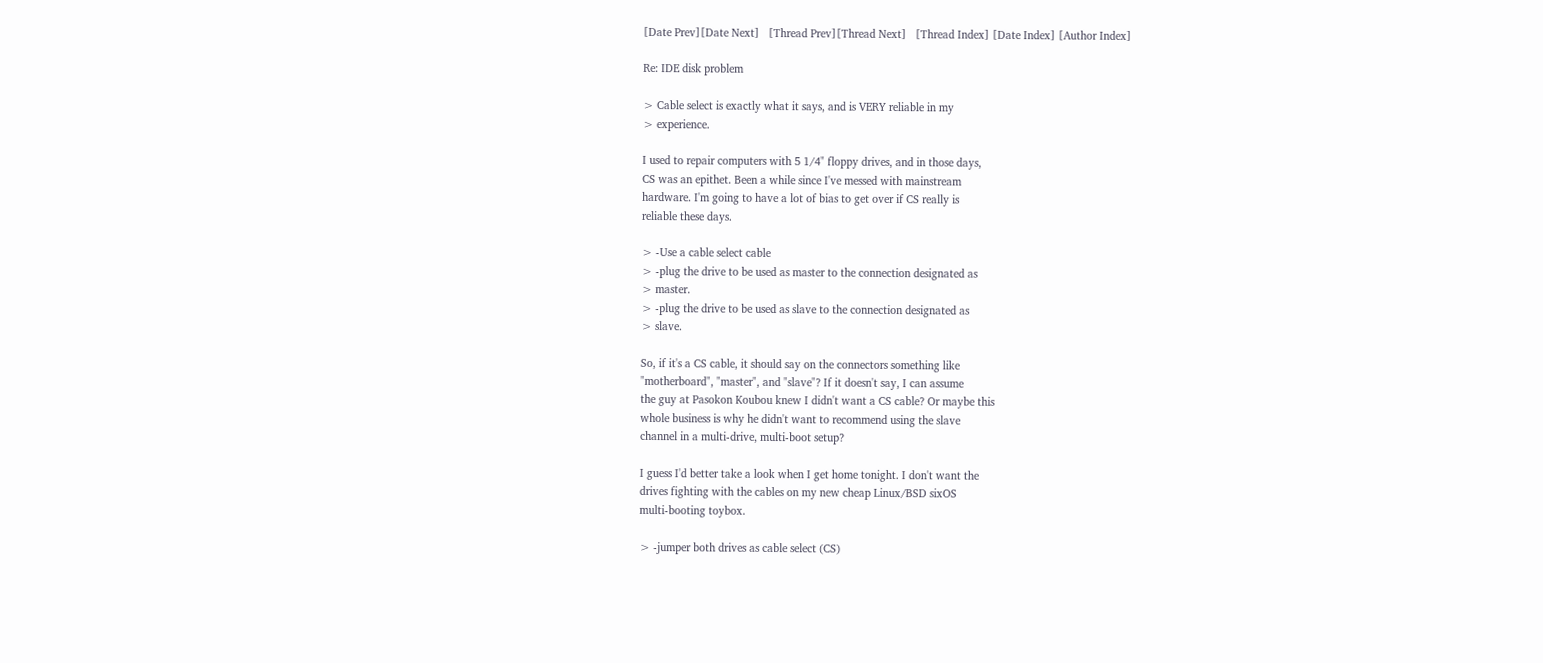[Date Prev][Date Next]   [Thread Prev][Thread Next]   [Thread Index] [Date Index] [Author Index]

Re: IDE disk problem

> Cable select is exactly what it says, and is VERY reliable in my
> experience.

I used to repair computers with 5 1/4" floppy drives, and in those days,
CS was an epithet. Been a while since I've messed with mainstream
hardware. I'm going to have a lot of bias to get over if CS really is
reliable these days.

> -Use a cable select cable
> -plug the drive to be used as master to the connection designated as
> master.
> -plug the drive to be used as slave to the connection designated as
> slave.

So, if it's a CS cable, it should say on the connectors something like
"motherboard", "master", and "slave"? If it doesn't say, I can assume
the guy at Pasokon Koubou knew I didn't want a CS cable? Or maybe this
whole business is why he didn't want to recommend using the slave
channel in a multi-drive, multi-boot setup?

I guess I'd better take a look when I get home tonight. I don't want the
drives fighting with the cables on my new cheap Linux/BSD sixOS
multi-booting toybox.

> -jumper both drives as cable select (CS)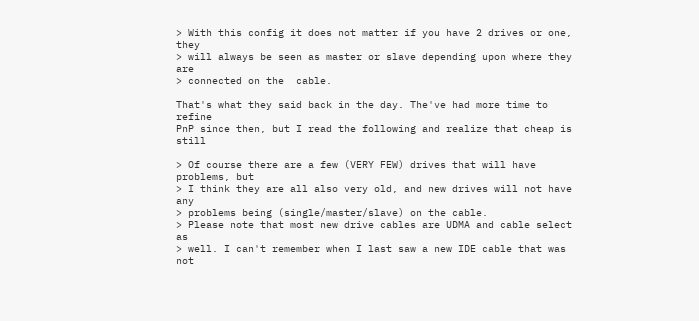> With this config it does not matter if you have 2 drives or one, they
> will always be seen as master or slave depending upon where they are
> connected on the  cable.

That's what they said back in the day. The've had more time to refine
PnP since then, but I read the following and realize that cheap is still

> Of course there are a few (VERY FEW) drives that will have problems, but
> I think they are all also very old, and new drives will not have any
> problems being (single/master/slave) on the cable.
> Please note that most new drive cables are UDMA and cable select as
> well. I can't remember when I last saw a new IDE cable that was not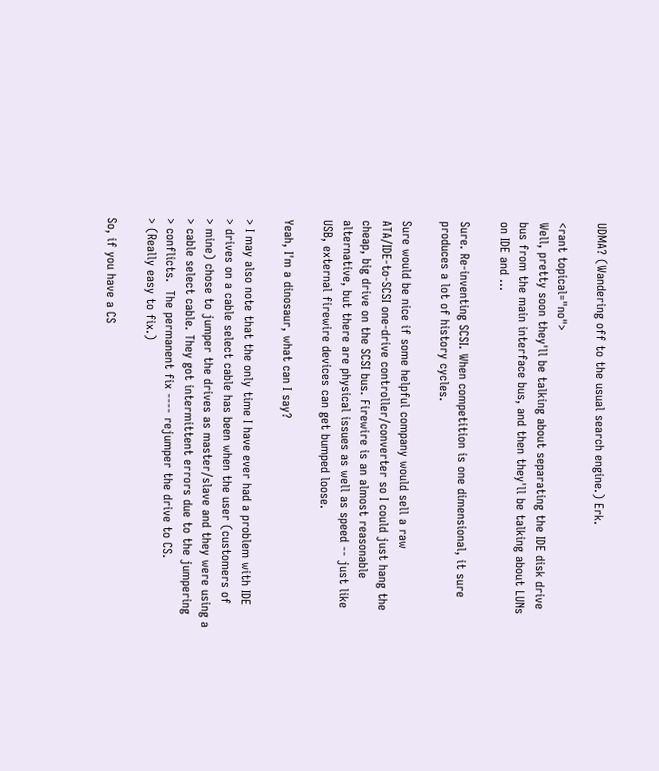UDMA? (Wandering off to the usual search engine.) Erk.

<rant topical="no">
Well, pretty soon they'll be talking about separating the IDE disk drive
bus from the main interface bus, and then they'll be talking about LUNs
on IDE and ...

Sure. Re-inventing SCSI. When competition is one dimensional, it sure
produces a lot of history cycles.

Sure would be nice if some helpful company would sell a raw
ATA/IDE-to-SCSI one-drive controller/converter so I could just hang the
cheap, big drive on the SCSI bus. Firewire is an almost reasonable
alternative, but there are physical issues as well as speed -- just like
USB, external firewire devices can get bumped loose.

Yeah, I'm a dinosaur, what can I say?

> I may also note that the only time I have ever had a problem with IDE
> drives on a cable select cable has been when the user (customers of
> mine) chose to jumper the drives as master/slave and they were using a
> cable select cable. They got intermittent errors due to the jumpering
> conflicts.  The permanent fix ---- rejumper the drive to CS.
> (Really easy to fix.)

So, if you have a CS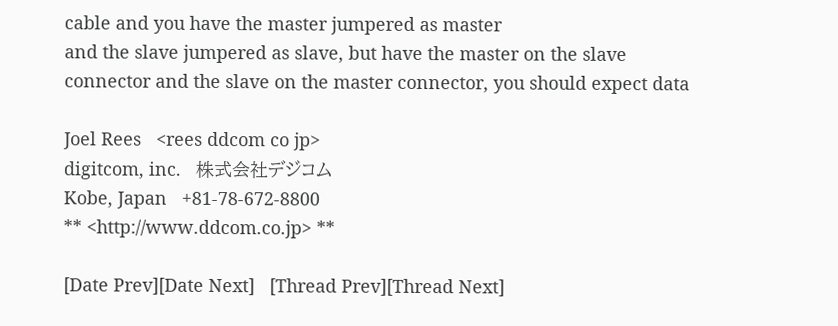cable and you have the master jumpered as master
and the slave jumpered as slave, but have the master on the slave
connector and the slave on the master connector, you should expect data

Joel Rees   <rees ddcom co jp>
digitcom, inc.   株式会社デジコム
Kobe, Japan   +81-78-672-8800
** <http://www.ddcom.co.jp> **

[Date Prev][Date Next]   [Thread Prev][Thread Next]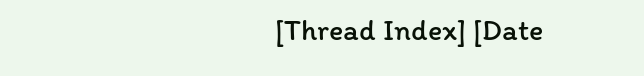[Thread Index] [Date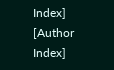Index] [Author Index]